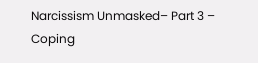Narcissism Unmasked– Part 3 – Coping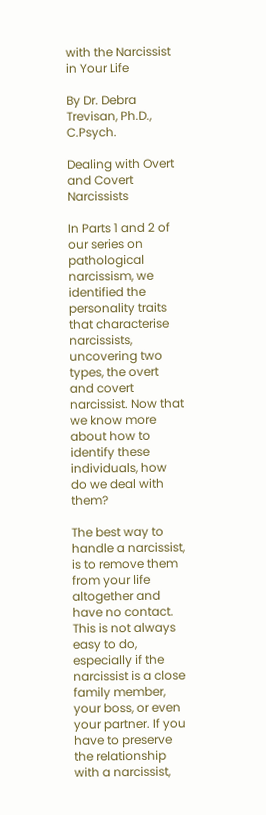with the Narcissist in Your Life

By Dr. Debra Trevisan, Ph.D., C.Psych.

Dealing with Overt and Covert Narcissists

In Parts 1 and 2 of our series on pathological narcissism, we identified the personality traits that characterise narcissists, uncovering two types, the overt and covert narcissist. Now that we know more about how to identify these individuals, how do we deal with them?

The best way to handle a narcissist, is to remove them from your life altogether and have no contact. This is not always easy to do, especially if the narcissist is a close family member, your boss, or even your partner. If you have to preserve the relationship with a narcissist,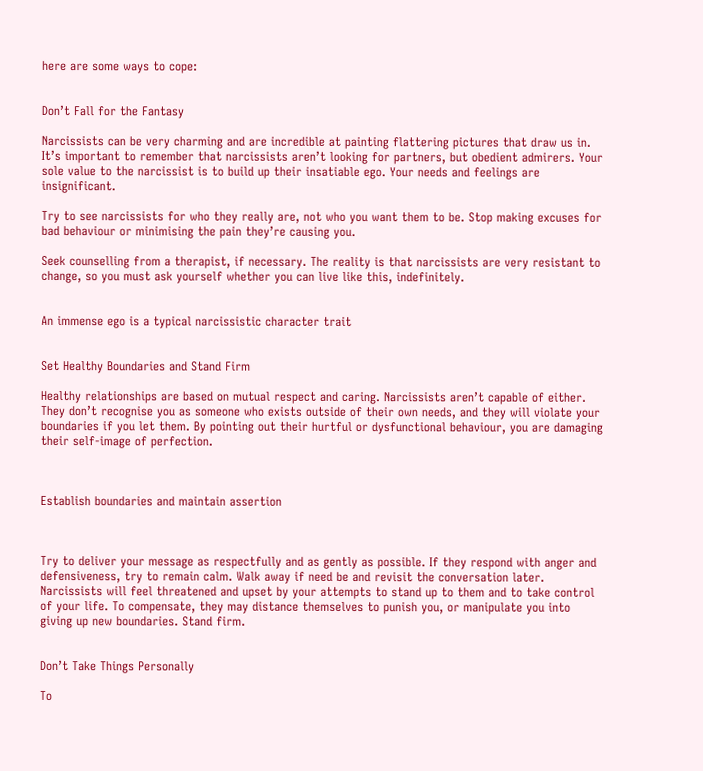here are some ways to cope:


Don’t Fall for the Fantasy

Narcissists can be very charming and are incredible at painting flattering pictures that draw us in. It’s important to remember that narcissists aren’t looking for partners, but obedient admirers. Your sole value to the narcissist is to build up their insatiable ego. Your needs and feelings are insignificant.

Try to see narcissists for who they really are, not who you want them to be. Stop making excuses for bad behaviour or minimising the pain they’re causing you.

Seek counselling from a therapist, if necessary. The reality is that narcissists are very resistant to change, so you must ask yourself whether you can live like this, indefinitely.


An immense ego is a typical narcissistic character trait


Set Healthy Boundaries and Stand Firm

Healthy relationships are based on mutual respect and caring. Narcissists aren’t capable of either. They don’t recognise you as someone who exists outside of their own needs, and they will violate your boundaries if you let them. By pointing out their hurtful or dysfunctional behaviour, you are damaging their self-image of perfection.



Establish boundaries and maintain assertion



Try to deliver your message as respectfully and as gently as possible. If they respond with anger and defensiveness, try to remain calm. Walk away if need be and revisit the conversation later. Narcissists will feel threatened and upset by your attempts to stand up to them and to take control of your life. To compensate, they may distance themselves to punish you, or manipulate you into giving up new boundaries. Stand firm.


Don’t Take Things Personally

To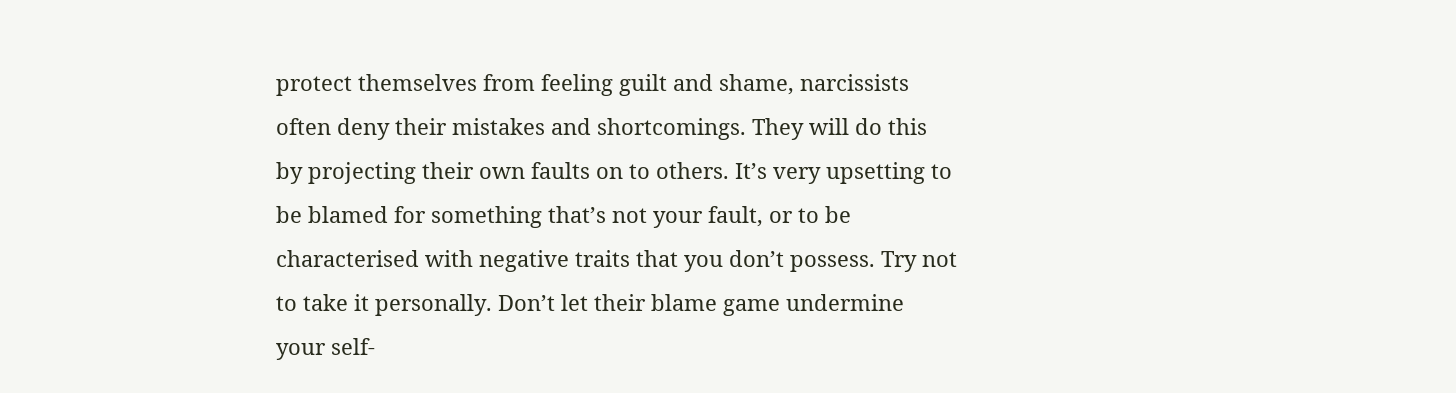protect themselves from feeling guilt and shame, narcissists often deny their mistakes and shortcomings. They will do this by projecting their own faults on to others. It’s very upsetting to be blamed for something that’s not your fault, or to be characterised with negative traits that you don’t possess. Try not to take it personally. Don’t let their blame game undermine your self-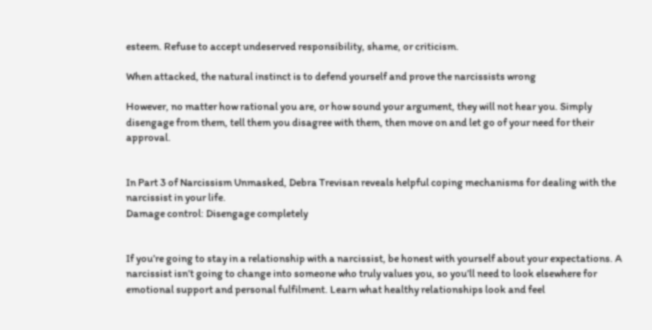esteem. Refuse to accept undeserved responsibility, shame, or criticism.

When attacked, the natural instinct is to defend yourself and prove the narcissists wrong

However, no matter how rational you are, or how sound your argument, they will not hear you. Simply disengage from them, tell them you disagree with them, then move on and let go of your need for their approval.


In Part 3 of Narcissism Unmasked, Debra Trevisan reveals helpful coping mechanisms for dealing with the narcissist in your life.
Damage control: Disengage completely


If you’re going to stay in a relationship with a narcissist, be honest with yourself about your expectations. A narcissist isn’t going to change into someone who truly values you, so you’ll need to look elsewhere for emotional support and personal fulfilment. Learn what healthy relationships look and feel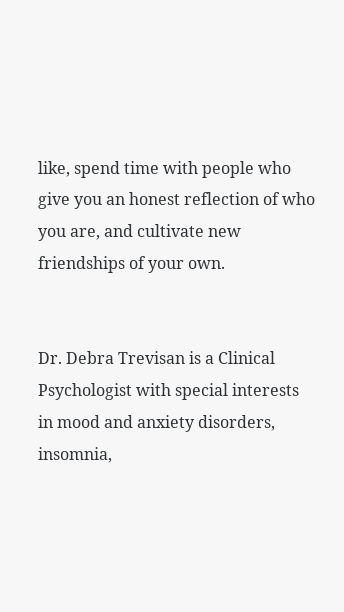like, spend time with people who give you an honest reflection of who you are, and cultivate new friendships of your own.


Dr. Debra Trevisan is a Clinical Psychologist with special interests in mood and anxiety disorders, insomnia,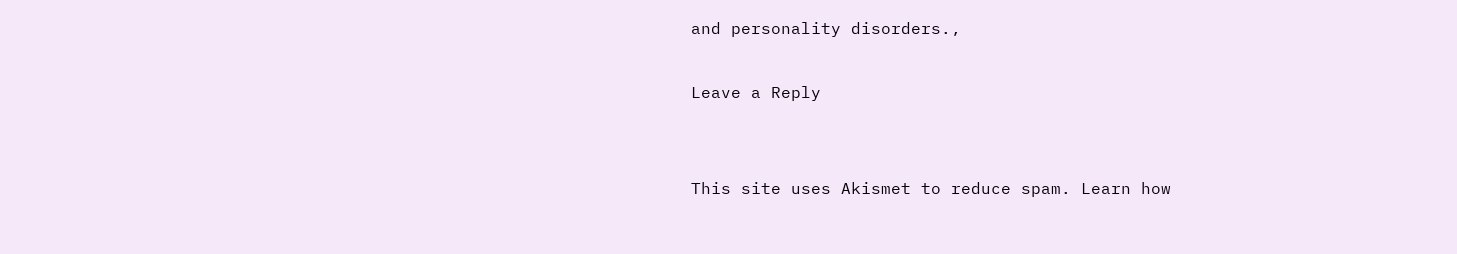and personality disorders.,

Leave a Reply


This site uses Akismet to reduce spam. Learn how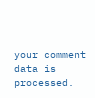your comment data is processed.